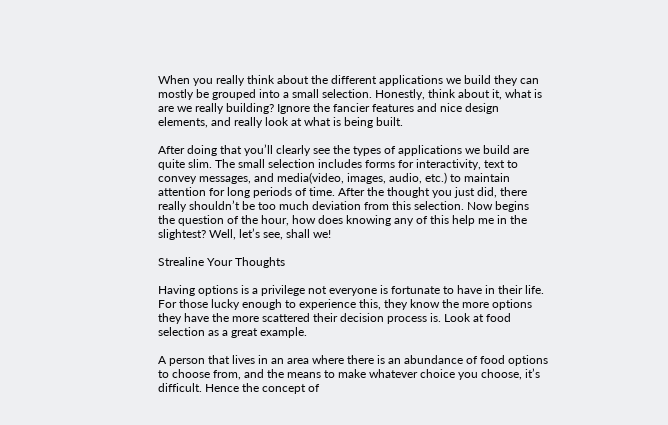When you really think about the different applications we build they can mostly be grouped into a small selection. Honestly, think about it, what is are we really building? Ignore the fancier features and nice design elements, and really look at what is being built.

After doing that you’ll clearly see the types of applications we build are quite slim. The small selection includes forms for interactivity, text to convey messages, and media(video, images, audio, etc.) to maintain attention for long periods of time. After the thought you just did, there really shouldn’t be too much deviation from this selection. Now begins the question of the hour, how does knowing any of this help me in the slightest? Well, let’s see, shall we!

Strealine Your Thoughts

Having options is a privilege not everyone is fortunate to have in their life. For those lucky enough to experience this, they know the more options they have the more scattered their decision process is. Look at food selection as a great example.

A person that lives in an area where there is an abundance of food options to choose from, and the means to make whatever choice you choose, it’s difficult. Hence the concept of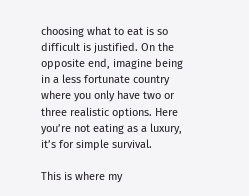choosing what to eat is so difficult is justified. On the opposite end, imagine being in a less fortunate country where you only have two or three realistic options. Here you’re not eating as a luxury, it’s for simple survival.

This is where my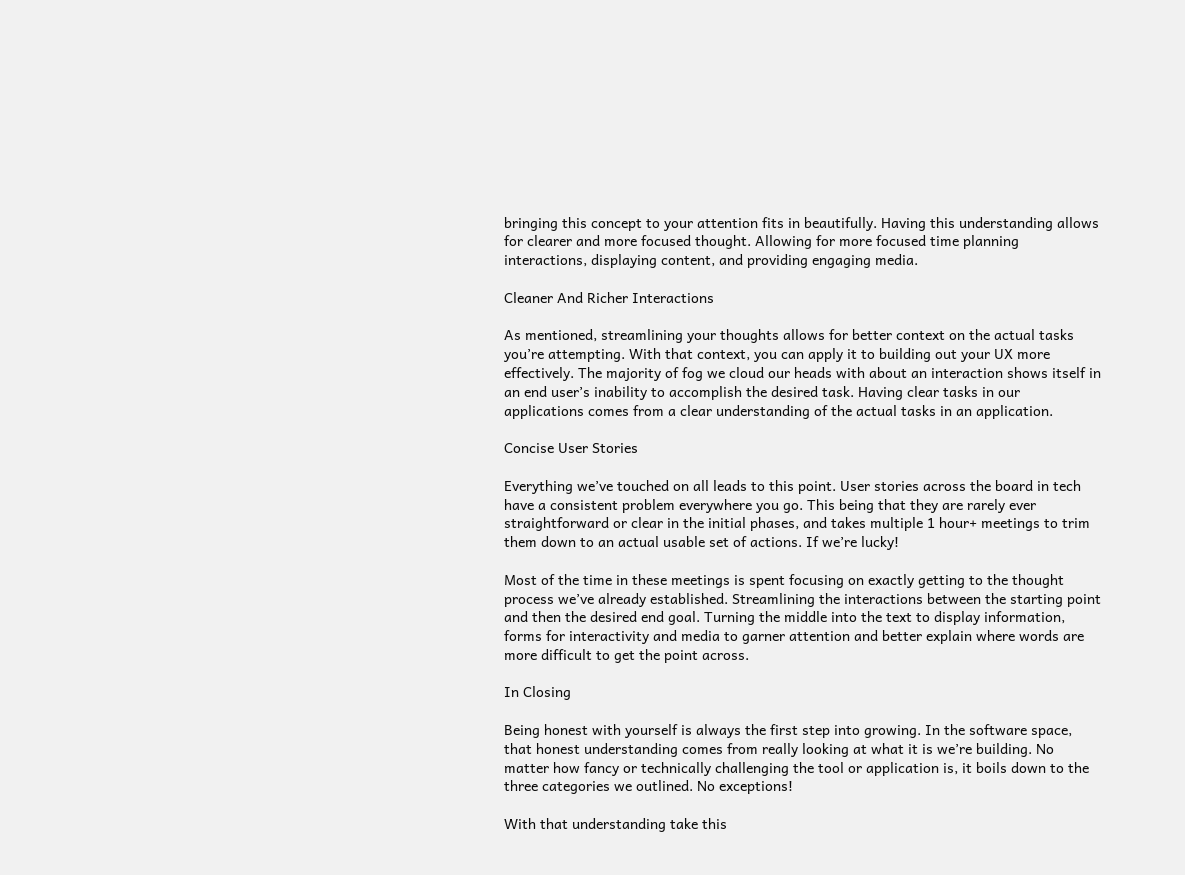bringing this concept to your attention fits in beautifully. Having this understanding allows for clearer and more focused thought. Allowing for more focused time planning interactions, displaying content, and providing engaging media.

Cleaner And Richer Interactions

As mentioned, streamlining your thoughts allows for better context on the actual tasks you’re attempting. With that context, you can apply it to building out your UX more effectively. The majority of fog we cloud our heads with about an interaction shows itself in an end user’s inability to accomplish the desired task. Having clear tasks in our applications comes from a clear understanding of the actual tasks in an application.

Concise User Stories

Everything we’ve touched on all leads to this point. User stories across the board in tech have a consistent problem everywhere you go. This being that they are rarely ever straightforward or clear in the initial phases, and takes multiple 1 hour+ meetings to trim them down to an actual usable set of actions. If we’re lucky!

Most of the time in these meetings is spent focusing on exactly getting to the thought process we’ve already established. Streamlining the interactions between the starting point and then the desired end goal. Turning the middle into the text to display information, forms for interactivity and media to garner attention and better explain where words are more difficult to get the point across.

In Closing

Being honest with yourself is always the first step into growing. In the software space, that honest understanding comes from really looking at what it is we’re building. No matter how fancy or technically challenging the tool or application is, it boils down to the three categories we outlined. No exceptions!

With that understanding take this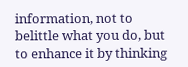information, not to belittle what you do, but to enhance it by thinking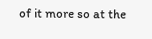of it more so at the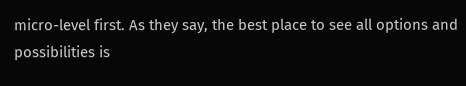micro-level first. As they say, the best place to see all options and possibilities is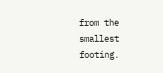from the smallest footing.